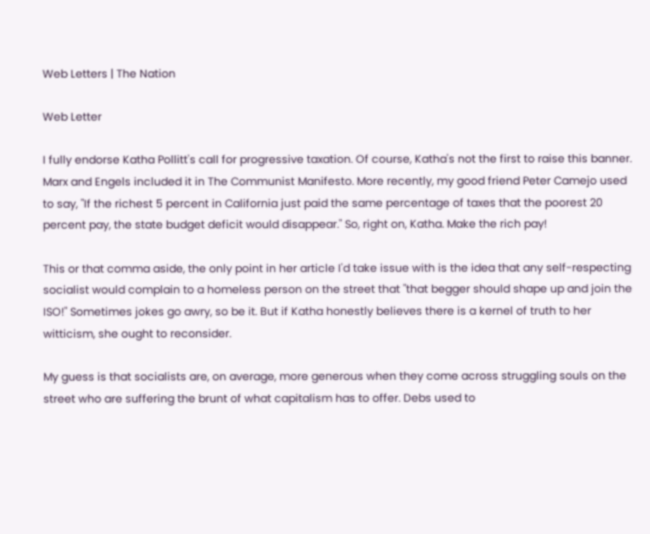Web Letters | The Nation

Web Letter

I fully endorse Katha Pollitt's call for progressive taxation. Of course, Katha's not the first to raise this banner. Marx and Engels included it in The Communist Manifesto. More recently, my good friend Peter Camejo used to say, "If the richest 5 percent in California just paid the same percentage of taxes that the poorest 20 percent pay, the state budget deficit would disappear." So, right on, Katha. Make the rich pay!

This or that comma aside, the only point in her article I'd take issue with is the idea that any self-respecting socialist would complain to a homeless person on the street that "that begger should shape up and join the ISO!" Sometimes jokes go awry, so be it. But if Katha honestly believes there is a kernel of truth to her witticism, she ought to reconsider.

My guess is that socialists are, on average, more generous when they come across struggling souls on the street who are suffering the brunt of what capitalism has to offer. Debs used to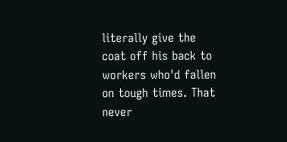literally give the coat off his back to workers who'd fallen on tough times. That never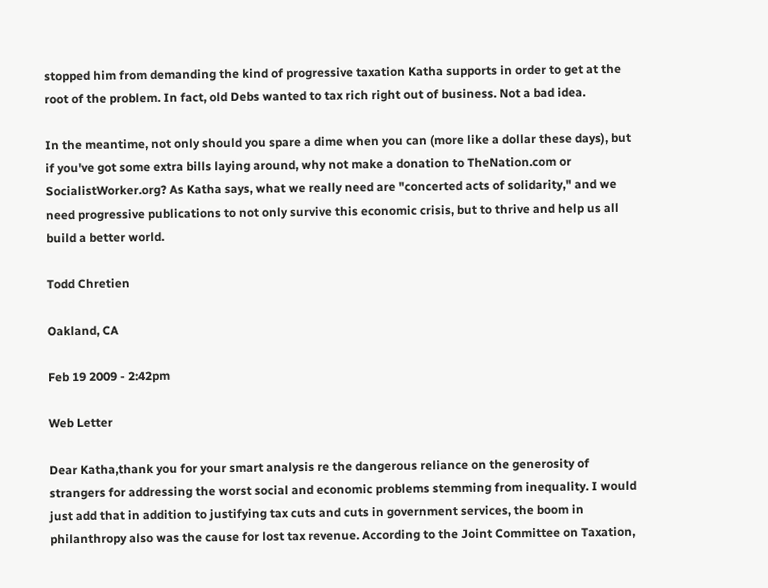stopped him from demanding the kind of progressive taxation Katha supports in order to get at the root of the problem. In fact, old Debs wanted to tax rich right out of business. Not a bad idea.

In the meantime, not only should you spare a dime when you can (more like a dollar these days), but if you've got some extra bills laying around, why not make a donation to TheNation.com or SocialistWorker.org? As Katha says, what we really need are "concerted acts of solidarity," and we need progressive publications to not only survive this economic crisis, but to thrive and help us all build a better world.

Todd Chretien

Oakland, CA

Feb 19 2009 - 2:42pm

Web Letter

Dear Katha,thank you for your smart analysis re the dangerous reliance on the generosity of strangers for addressing the worst social and economic problems stemming from inequality. I would just add that in addition to justifying tax cuts and cuts in government services, the boom in philanthropy also was the cause for lost tax revenue. According to the Joint Committee on Taxation,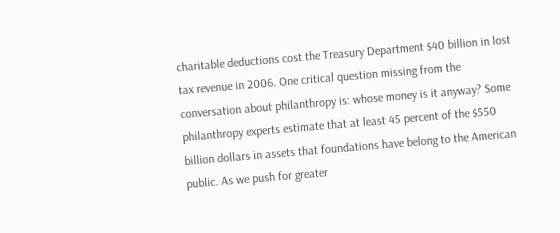charitable deductions cost the Treasury Department $40 billion in lost tax revenue in 2006. One critical question missing from the conversation about philanthropy is: whose money is it anyway? Some philanthropy experts estimate that at least 45 percent of the $550 billion dollars in assets that foundations have belong to the American public. As we push for greater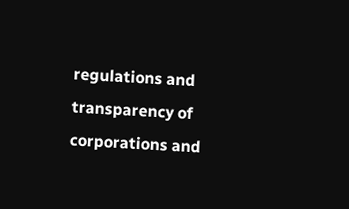regulations and transparency of corporations and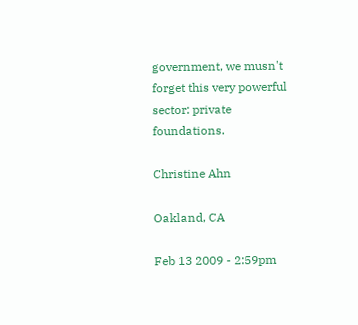government, we musn't forget this very powerful sector: private foundations.

Christine Ahn

Oakland, CA

Feb 13 2009 - 2:59pm